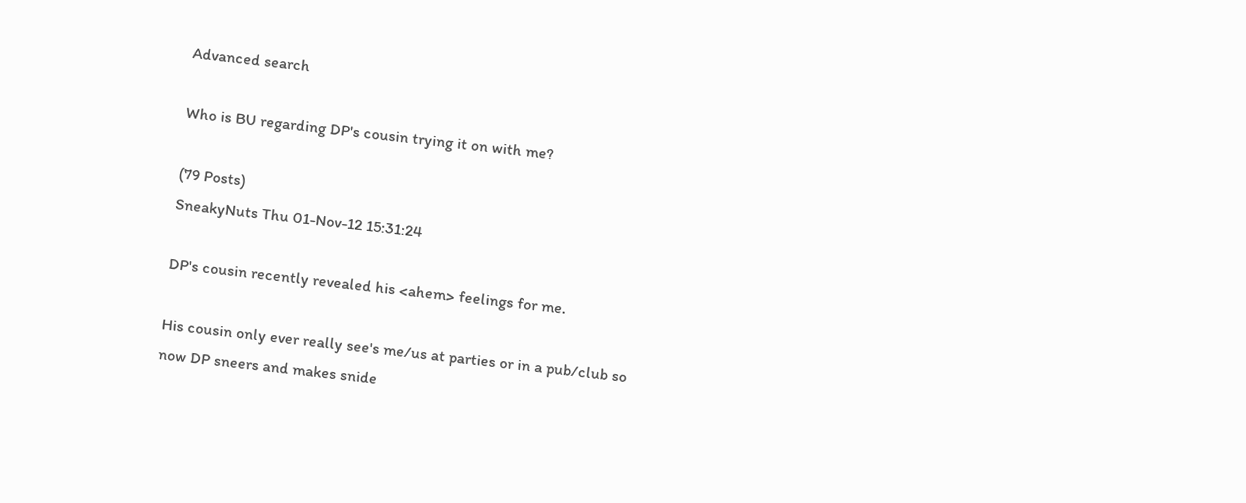Advanced search

Who is BU regarding DP's cousin trying it on with me?

(79 Posts)
SneakyNuts Thu 01-Nov-12 15:31:24

DP's cousin recently revealed his <ahem> feelings for me.

His cousin only ever really see's me/us at parties or in a pub/club so now DP sneers and makes snide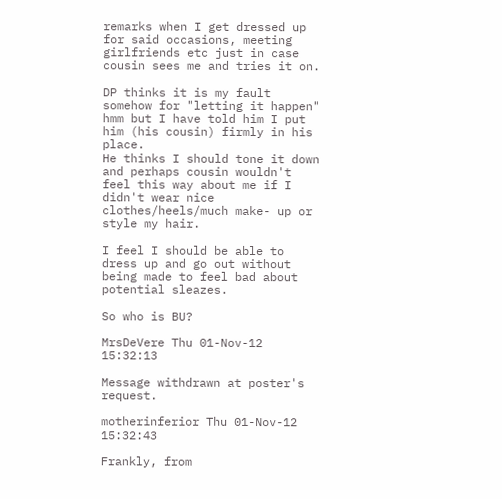remarks when I get dressed up for said occasions, meeting girlfriends etc just in case cousin sees me and tries it on.

DP thinks it is my fault somehow for "letting it happen" hmm but I have told him I put him (his cousin) firmly in his place.
He thinks I should tone it down and perhaps cousin wouldn't feel this way about me if I didn't wear nice clothes/heels/much make- up or style my hair.

I feel I should be able to dress up and go out without being made to feel bad about potential sleazes.

So who is BU?

MrsDeVere Thu 01-Nov-12 15:32:13

Message withdrawn at poster's request.

motherinferior Thu 01-Nov-12 15:32:43

Frankly, from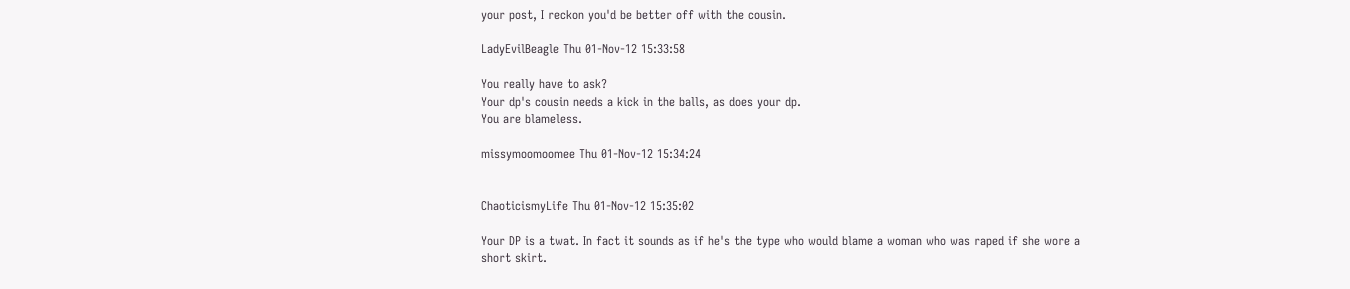your post, I reckon you'd be better off with the cousin.

LadyEvilBeagle Thu 01-Nov-12 15:33:58

You really have to ask?
Your dp's cousin needs a kick in the balls, as does your dp.
You are blameless.

missymoomoomee Thu 01-Nov-12 15:34:24


ChaoticismyLife Thu 01-Nov-12 15:35:02

Your DP is a twat. In fact it sounds as if he's the type who would blame a woman who was raped if she wore a short skirt.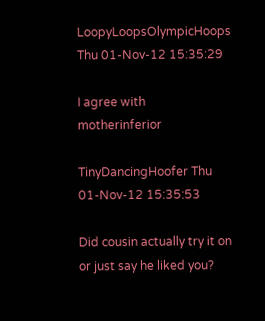LoopyLoopsOlympicHoops Thu 01-Nov-12 15:35:29

I agree with motherinferior

TinyDancingHoofer Thu 01-Nov-12 15:35:53

Did cousin actually try it on or just say he liked you?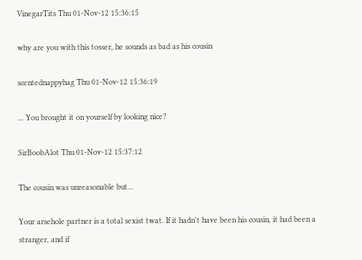VinegarTits Thu 01-Nov-12 15:36:15

why are you with this tosser, he sounds as bad as his cousin

scentednappyhag Thu 01-Nov-12 15:36:19

... You brought it on yourself by looking nice?

SirBoobAlot Thu 01-Nov-12 15:37:12

The cousin was unreasonable but...

Your arsehole partner is a total sexist twat. If it hadn't have been his cousin, it had been a stranger, and if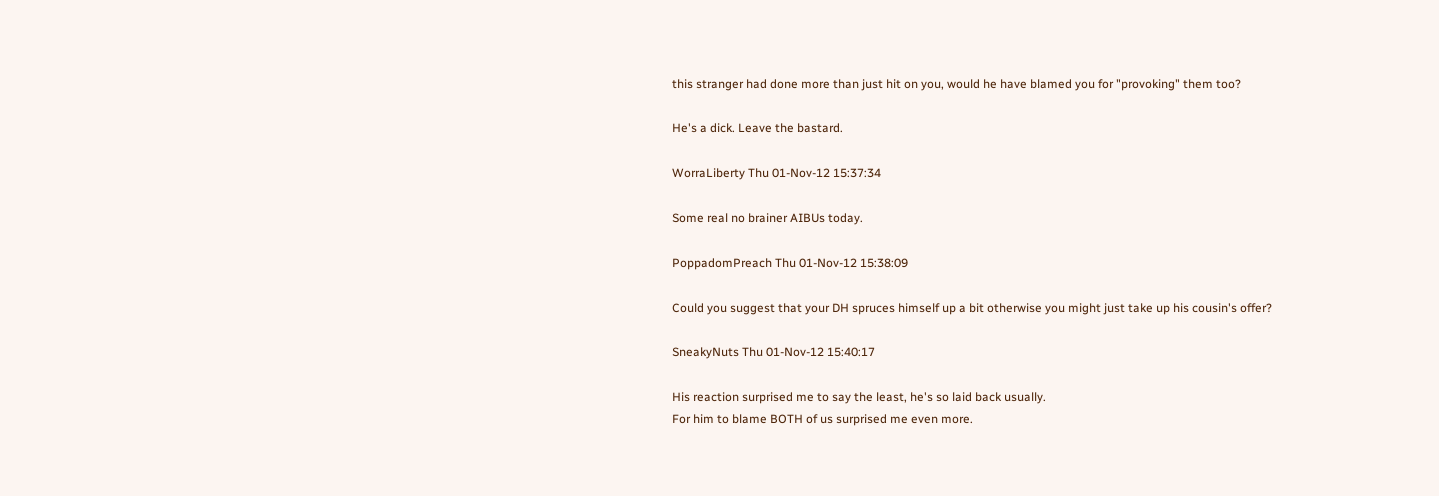this stranger had done more than just hit on you, would he have blamed you for "provoking" them too?

He's a dick. Leave the bastard.

WorraLiberty Thu 01-Nov-12 15:37:34

Some real no brainer AIBUs today.

PoppadomPreach Thu 01-Nov-12 15:38:09

Could you suggest that your DH spruces himself up a bit otherwise you might just take up his cousin's offer?

SneakyNuts Thu 01-Nov-12 15:40:17

His reaction surprised me to say the least, he's so laid back usually.
For him to blame BOTH of us surprised me even more.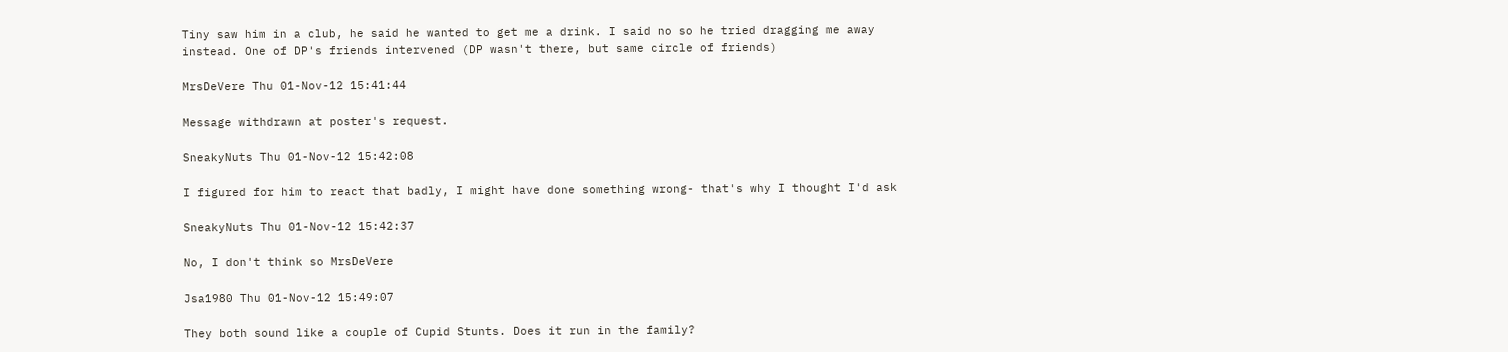Tiny saw him in a club, he said he wanted to get me a drink. I said no so he tried dragging me away instead. One of DP's friends intervened (DP wasn't there, but same circle of friends)

MrsDeVere Thu 01-Nov-12 15:41:44

Message withdrawn at poster's request.

SneakyNuts Thu 01-Nov-12 15:42:08

I figured for him to react that badly, I might have done something wrong- that's why I thought I'd ask

SneakyNuts Thu 01-Nov-12 15:42:37

No, I don't think so MrsDeVere

Jsa1980 Thu 01-Nov-12 15:49:07

They both sound like a couple of Cupid Stunts. Does it run in the family?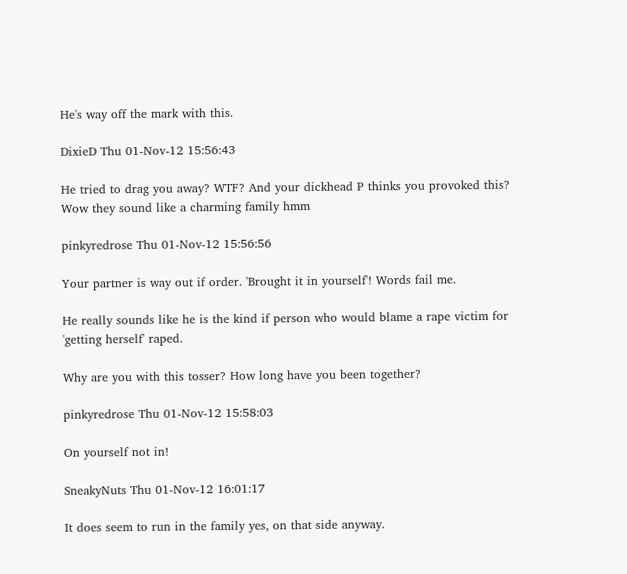He's way off the mark with this.

DixieD Thu 01-Nov-12 15:56:43

He tried to drag you away? WTF? And your dickhead P thinks you provoked this? Wow they sound like a charming family hmm

pinkyredrose Thu 01-Nov-12 15:56:56

Your partner is way out if order. 'Brought it in yourself'! Words fail me.

He really sounds like he is the kind if person who would blame a rape victim for 'getting herself' raped.

Why are you with this tosser? How long have you been together?

pinkyredrose Thu 01-Nov-12 15:58:03

On yourself not in!

SneakyNuts Thu 01-Nov-12 16:01:17

It does seem to run in the family yes, on that side anyway.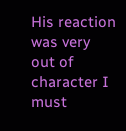His reaction was very out of character I must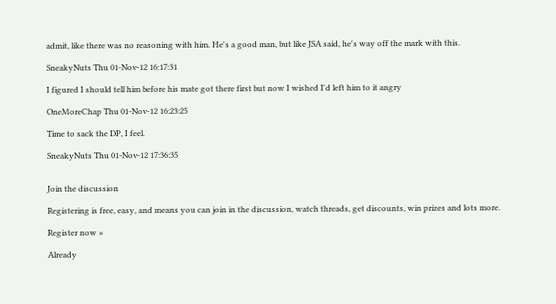admit, like there was no reasoning with him. He's a good man, but like JSA said, he's way off the mark with this.

SneakyNuts Thu 01-Nov-12 16:17:31

I figured I should tell him before his mate got there first but now I wished I'd left him to it angry

OneMoreChap Thu 01-Nov-12 16:23:25

Time to sack the DP, I feel.

SneakyNuts Thu 01-Nov-12 17:36:35


Join the discussion

Registering is free, easy, and means you can join in the discussion, watch threads, get discounts, win prizes and lots more.

Register now »

Already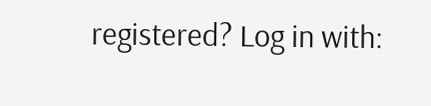registered? Log in with: